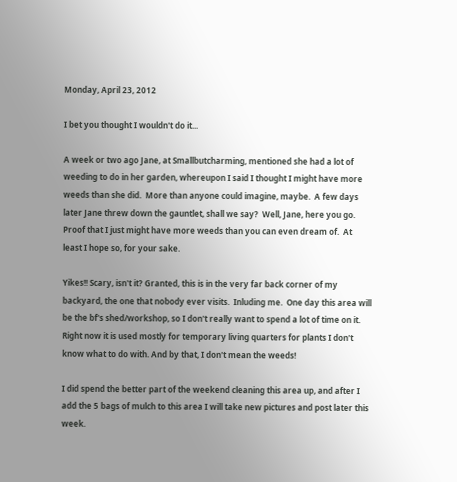Monday, April 23, 2012

I bet you thought I wouldn't do it...

A week or two ago Jane, at Smallbutcharming, mentioned she had a lot of weeding to do in her garden, whereupon I said I thought I might have more weeds than she did.  More than anyone could imagine, maybe.  A few days later Jane threw down the gauntlet, shall we say?  Well, Jane, here you go.  Proof that I just might have more weeds than you can even dream of.  At least I hope so, for your sake.

Yikes!! Scary, isn't it? Granted, this is in the very far back corner of my backyard, the one that nobody ever visits.  Inluding me.  One day this area will be the bf's shed/workshop, so I don't really want to spend a lot of time on it.  Right now it is used mostly for temporary living quarters for plants I don't know what to do with. And by that, I don't mean the weeds!

I did spend the better part of the weekend cleaning this area up, and after I add the 5 bags of mulch to this area I will take new pictures and post later this week.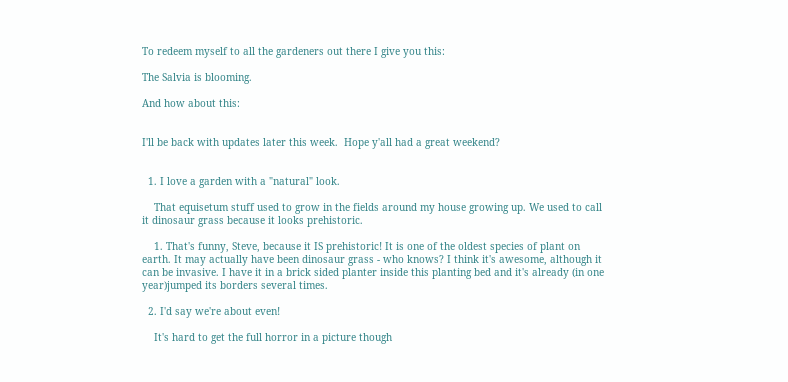To redeem myself to all the gardeners out there I give you this:

The Salvia is blooming.

And how about this:


I'll be back with updates later this week.  Hope y'all had a great weekend?


  1. I love a garden with a "natural" look.

    That equisetum stuff used to grow in the fields around my house growing up. We used to call it dinosaur grass because it looks prehistoric.

    1. That's funny, Steve, because it IS prehistoric! It is one of the oldest species of plant on earth. It may actually have been dinosaur grass - who knows? I think it's awesome, although it can be invasive. I have it in a brick sided planter inside this planting bed and it's already (in one year)jumped its borders several times.

  2. I'd say we're about even!

    It's hard to get the full horror in a picture though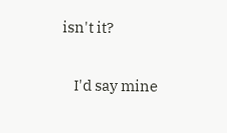isn't it?

    I'd say mine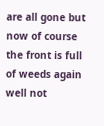are all gone but now of course the front is full of weeds again well not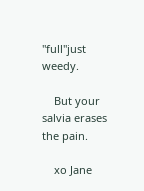"full"just weedy.

    But your salvia erases the pain.

    xo Jane